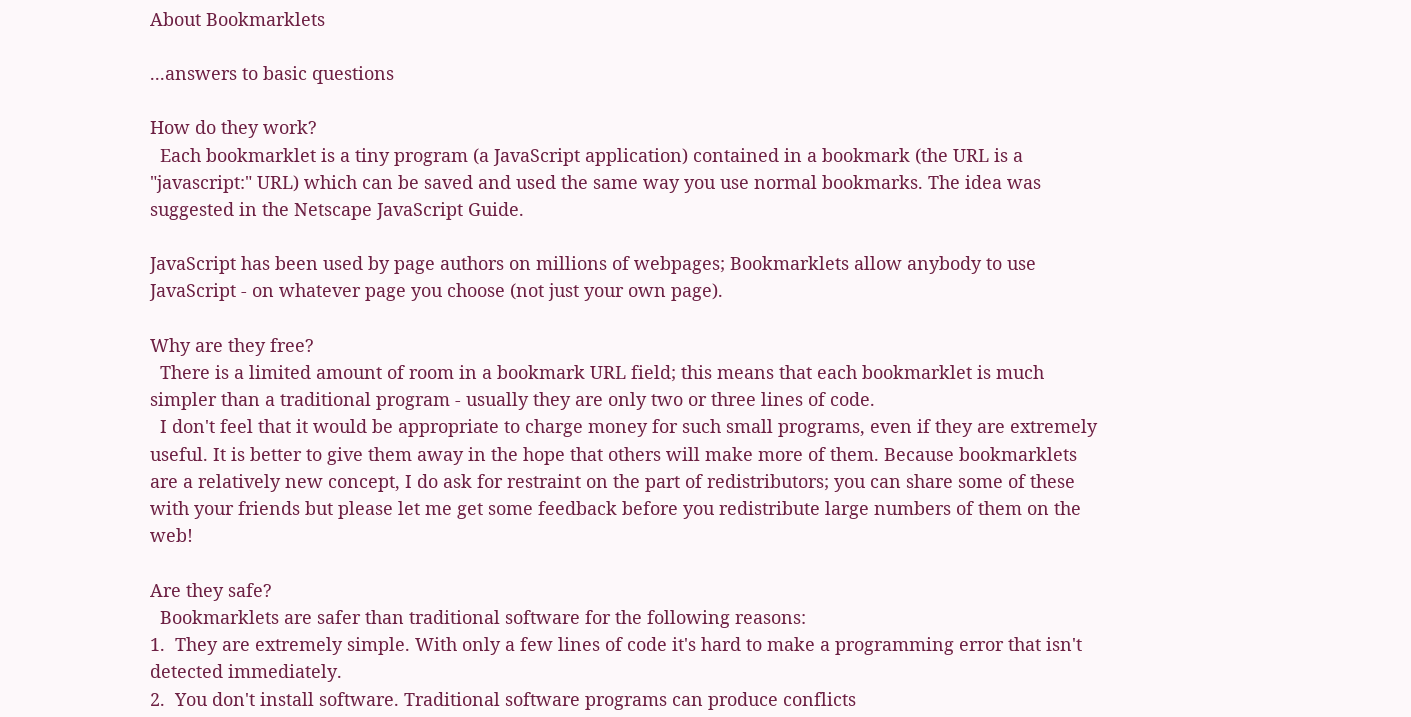About Bookmarklets

...answers to basic questions

How do they work?
  Each bookmarklet is a tiny program (a JavaScript application) contained in a bookmark (the URL is a "javascript:" URL) which can be saved and used the same way you use normal bookmarks. The idea was suggested in the Netscape JavaScript Guide.

JavaScript has been used by page authors on millions of webpages; Bookmarklets allow anybody to use JavaScript - on whatever page you choose (not just your own page).

Why are they free?
  There is a limited amount of room in a bookmark URL field; this means that each bookmarklet is much simpler than a traditional program - usually they are only two or three lines of code.
  I don't feel that it would be appropriate to charge money for such small programs, even if they are extremely useful. It is better to give them away in the hope that others will make more of them. Because bookmarklets are a relatively new concept, I do ask for restraint on the part of redistributors; you can share some of these with your friends but please let me get some feedback before you redistribute large numbers of them on the web!

Are they safe?
  Bookmarklets are safer than traditional software for the following reasons:
1.  They are extremely simple. With only a few lines of code it's hard to make a programming error that isn't detected immediately.
2.  You don't install software. Traditional software programs can produce conflicts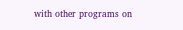with other programs on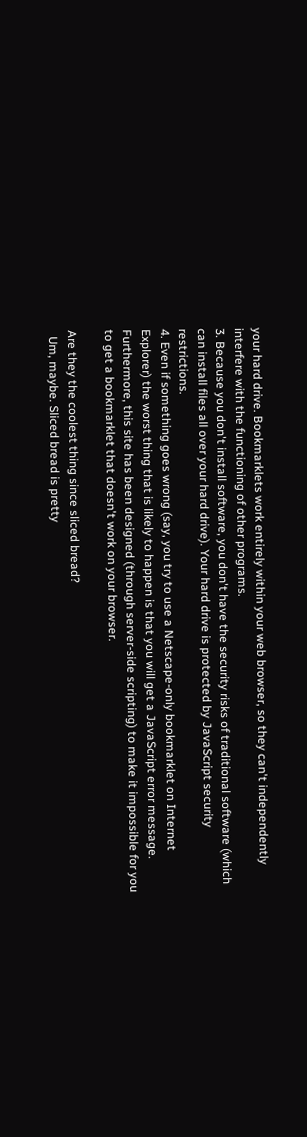your hard drive. Bookmarklets work entirely within your web browser, so they can't independently interfere with the functioning of other programs.
3. Because you don't install software, you don't have the security risks of traditional software (which can install files all over your hard drive). Your hard drive is protected by JavaScript security restrictions.
4. Even if something goes wrong (say, you try to use a Netscape-only bookmarklet on Internet Explorer) the worst thing that is likely to happen is that you will get a JavaScript error message. Furthermore, this site has been designed (through server-side scripting) to make it impossible for you to get a bookmarklet that doesn't work on your browser.

Are they the coolest thing since sliced bread?
  Um, maybe. Sliced bread is pretty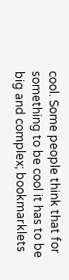cool. Some people think that for something to be cool it has to be big and complex; bookmarklets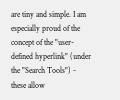are tiny and simple. I am especially proud of the concept of the "user-defined hyperlink" (under the "Search Tools") - these allow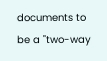documents to be a "two-way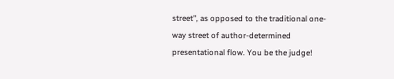street", as opposed to the traditional one-way street of author-determined presentational flow. You be the judge!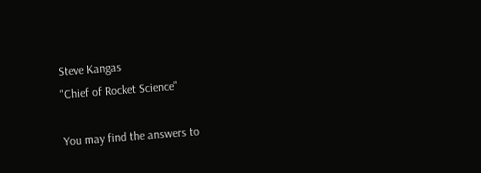Steve Kangas
"Chief of Rocket Science"

You may find the answers to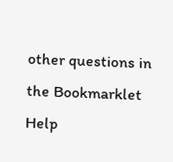other questions in the Bookmarklet Help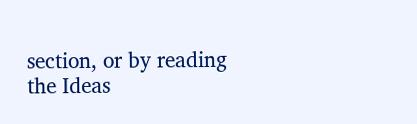section, or by reading the Ideas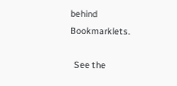behind Bookmarklets.

  See the